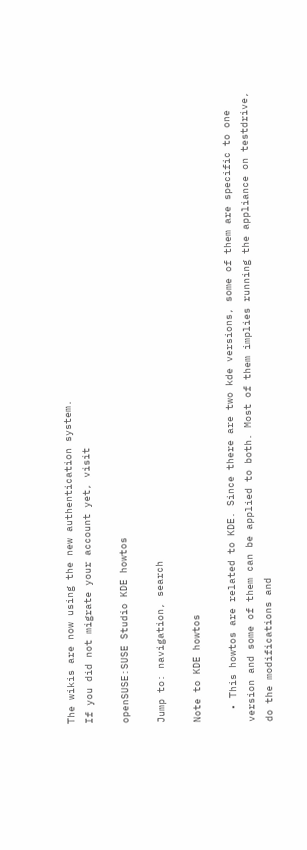The wikis are now using the new authentication system.
If you did not migrate your account yet, visit

openSUSE:SUSE Studio KDE howtos

Jump to: navigation, search

Note to KDE howtos

  • This howtos are related to KDE. Since there are two kde versions, some of them are specific to one version and some of them can be applied to both. Most of them implies running the appliance on testdrive, do the modifications and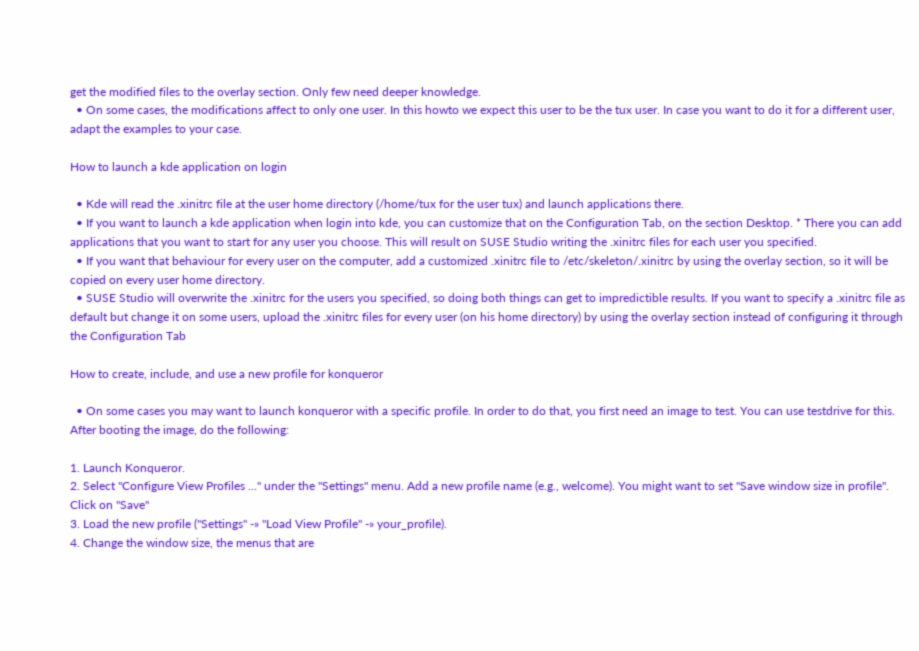get the modified files to the overlay section. Only few need deeper knowledge.
  • On some cases, the modifications affect to only one user. In this howto we expect this user to be the tux user. In case you want to do it for a different user, adapt the examples to your case.

How to launch a kde application on login

  • Kde will read the .xinitrc file at the user home directory (/home/tux for the user tux) and launch applications there.
  • If you want to launch a kde application when login into kde, you can customize that on the Configuration Tab, on the section Desktop. * There you can add applications that you want to start for any user you choose. This will result on SUSE Studio writing the .xinitrc files for each user you specified.
  • If you want that behaviour for every user on the computer, add a customized .xinitrc file to /etc/skeleton/.xinitrc by using the overlay section, so it will be copied on every user home directory.
  • SUSE Studio will overwrite the .xinitrc for the users you specified, so doing both things can get to impredictible results. If you want to specify a .xinitrc file as default but change it on some users, upload the .xinitrc files for every user (on his home directory) by using the overlay section instead of configuring it through the Configuration Tab

How to create, include, and use a new profile for konqueror

  • On some cases you may want to launch konqueror with a specific profile. In order to do that, you first need an image to test. You can use testdrive for this. After booting the image, do the following:

1. Launch Konqueror.
2. Select "Configure View Profiles ..." under the "Settings" menu. Add a new profile name (e.g., welcome). You might want to set "Save window size in profile". Click on "Save"
3. Load the new profile ("Settings" -» "Load View Profile" -» your_profile).
4. Change the window size, the menus that are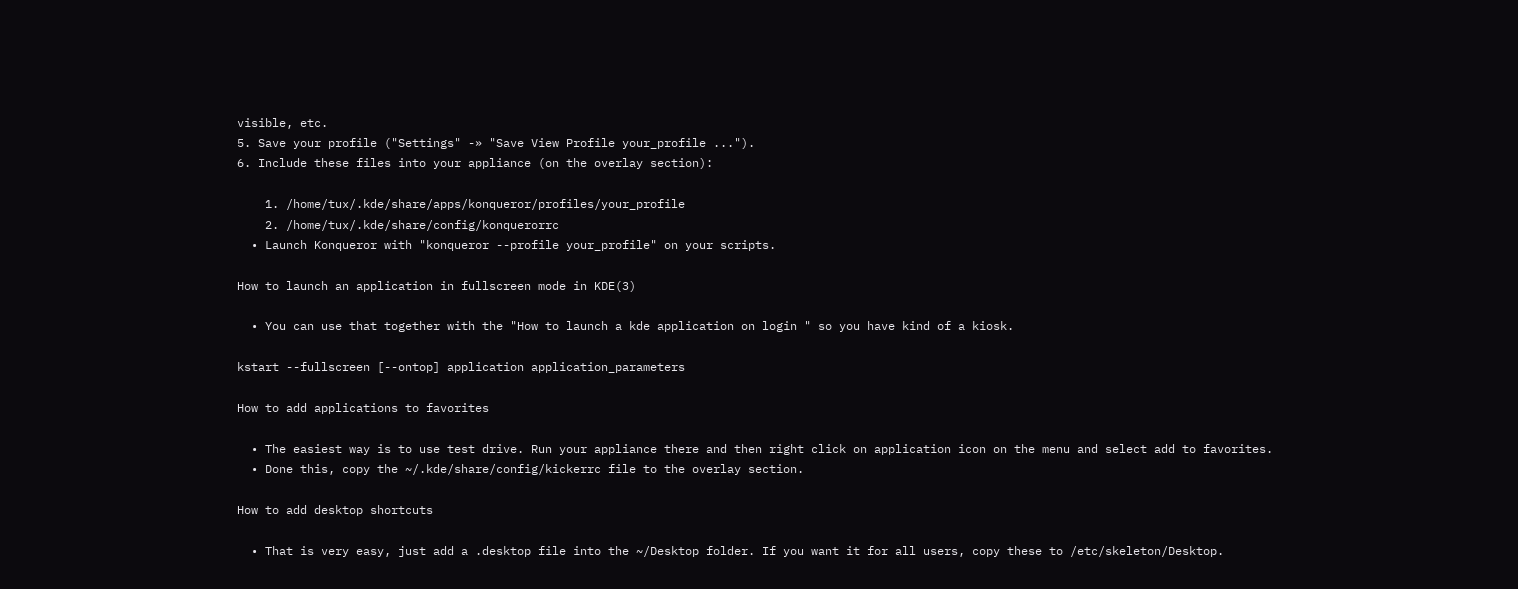visible, etc.
5. Save your profile ("Settings" -» "Save View Profile your_profile ...").
6. Include these files into your appliance (on the overlay section):

    1. /home/tux/.kde/share/apps/konqueror/profiles/your_profile
    2. /home/tux/.kde/share/config/konquerorrc
  • Launch Konqueror with "konqueror --profile your_profile" on your scripts.

How to launch an application in fullscreen mode in KDE(3)

  • You can use that together with the "How to launch a kde application on login " so you have kind of a kiosk.

kstart --fullscreen [--ontop] application application_parameters

How to add applications to favorites

  • The easiest way is to use test drive. Run your appliance there and then right click on application icon on the menu and select add to favorites.
  • Done this, copy the ~/.kde/share/config/kickerrc file to the overlay section.

How to add desktop shortcuts

  • That is very easy, just add a .desktop file into the ~/Desktop folder. If you want it for all users, copy these to /etc/skeleton/Desktop.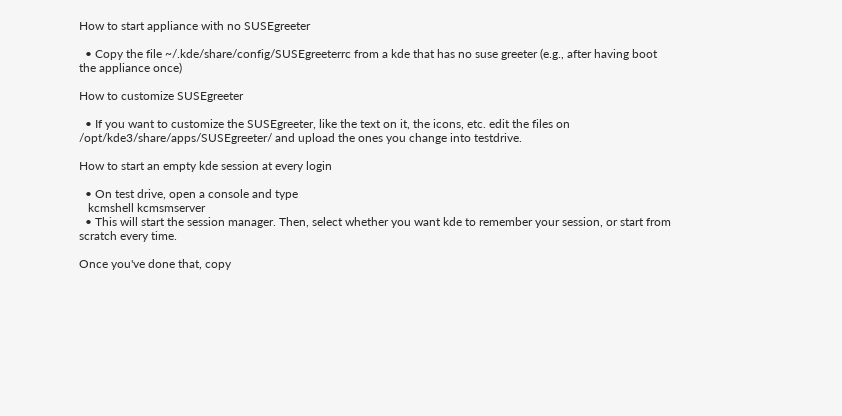How to start appliance with no SUSEgreeter

  • Copy the file ~/.kde/share/config/SUSEgreeterrc from a kde that has no suse greeter (e.g., after having boot the appliance once)

How to customize SUSEgreeter

  • If you want to customize the SUSEgreeter, like the text on it, the icons, etc. edit the files on /opt/kde3/share/apps/SUSEgreeter/ and upload the ones you change into testdrive.

How to start an empty kde session at every login

  • On test drive, open a console and type
   kcmshell kcmsmserver
  • This will start the session manager. Then, select whether you want kde to remember your session, or start from scratch every time.

Once you've done that, copy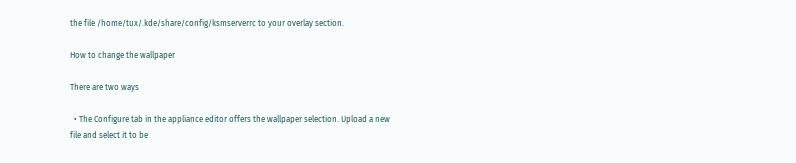the file /home/tux/.kde/share/config/ksmserverrc to your overlay section.

How to change the wallpaper

There are two ways

  • The Configure tab in the appliance editor offers the wallpaper selection. Upload a new file and select it to be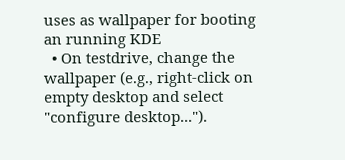uses as wallpaper for booting an running KDE
  • On testdrive, change the wallpaper (e.g., right-click on empty desktop and select "configure desktop...").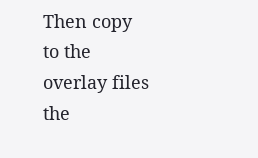Then copy to the overlay files the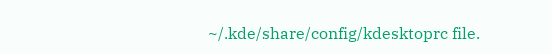~/.kde/share/config/kdesktoprc file.